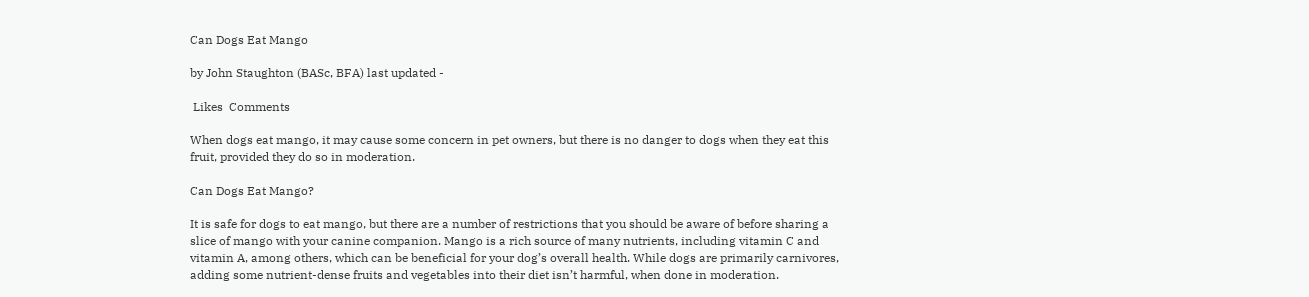Can Dogs Eat Mango

by John Staughton (BASc, BFA) last updated -

 Likes  Comments

When dogs eat mango, it may cause some concern in pet owners, but there is no danger to dogs when they eat this fruit, provided they do so in moderation.

Can Dogs Eat Mango?

It is safe for dogs to eat mango, but there are a number of restrictions that you should be aware of before sharing a slice of mango with your canine companion. Mango is a rich source of many nutrients, including vitamin C and vitamin A, among others, which can be beneficial for your dog’s overall health. While dogs are primarily carnivores, adding some nutrient-dense fruits and vegetables into their diet isn’t harmful, when done in moderation.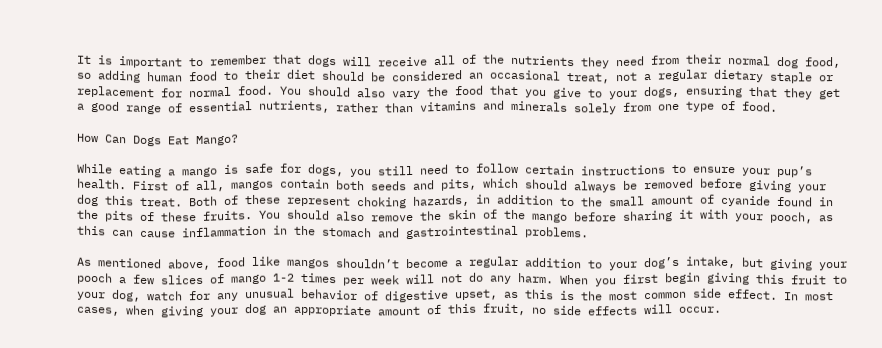It is important to remember that dogs will receive all of the nutrients they need from their normal dog food, so adding human food to their diet should be considered an occasional treat, not a regular dietary staple or replacement for normal food. You should also vary the food that you give to your dogs, ensuring that they get a good range of essential nutrients, rather than vitamins and minerals solely from one type of food.

How Can Dogs Eat Mango?

While eating a mango is safe for dogs, you still need to follow certain instructions to ensure your pup’s health. First of all, mangos contain both seeds and pits, which should always be removed before giving your dog this treat. Both of these represent choking hazards, in addition to the small amount of cyanide found in the pits of these fruits. You should also remove the skin of the mango before sharing it with your pooch, as this can cause inflammation in the stomach and gastrointestinal problems.

As mentioned above, food like mangos shouldn’t become a regular addition to your dog’s intake, but giving your pooch a few slices of mango 1-2 times per week will not do any harm. When you first begin giving this fruit to your dog, watch for any unusual behavior of digestive upset, as this is the most common side effect. In most cases, when giving your dog an appropriate amount of this fruit, no side effects will occur.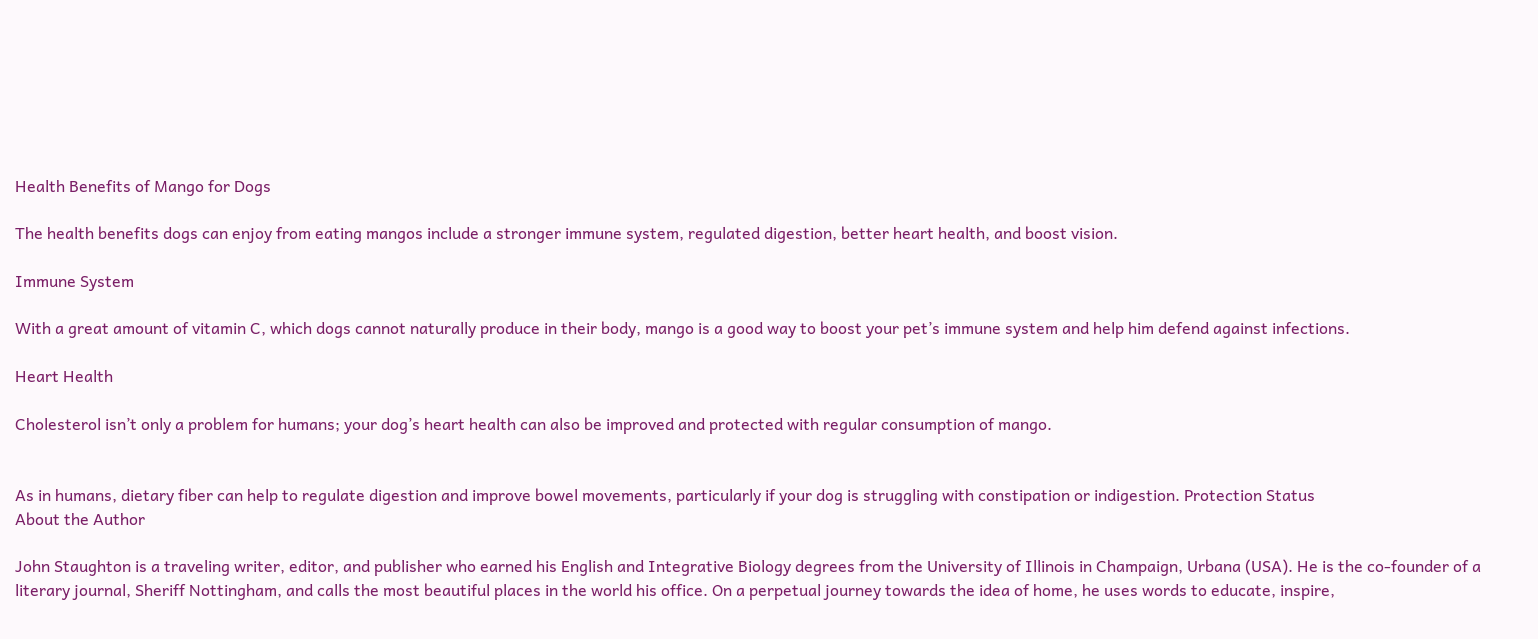Health Benefits of Mango for Dogs

The health benefits dogs can enjoy from eating mangos include a stronger immune system, regulated digestion, better heart health, and boost vision.

Immune System

With a great amount of vitamin C, which dogs cannot naturally produce in their body, mango is a good way to boost your pet’s immune system and help him defend against infections.

Heart Health

Cholesterol isn’t only a problem for humans; your dog’s heart health can also be improved and protected with regular consumption of mango.


As in humans, dietary fiber can help to regulate digestion and improve bowel movements, particularly if your dog is struggling with constipation or indigestion. Protection Status
About the Author

John Staughton is a traveling writer, editor, and publisher who earned his English and Integrative Biology degrees from the University of Illinois in Champaign, Urbana (USA). He is the co-founder of a literary journal, Sheriff Nottingham, and calls the most beautiful places in the world his office. On a perpetual journey towards the idea of home, he uses words to educate, inspire,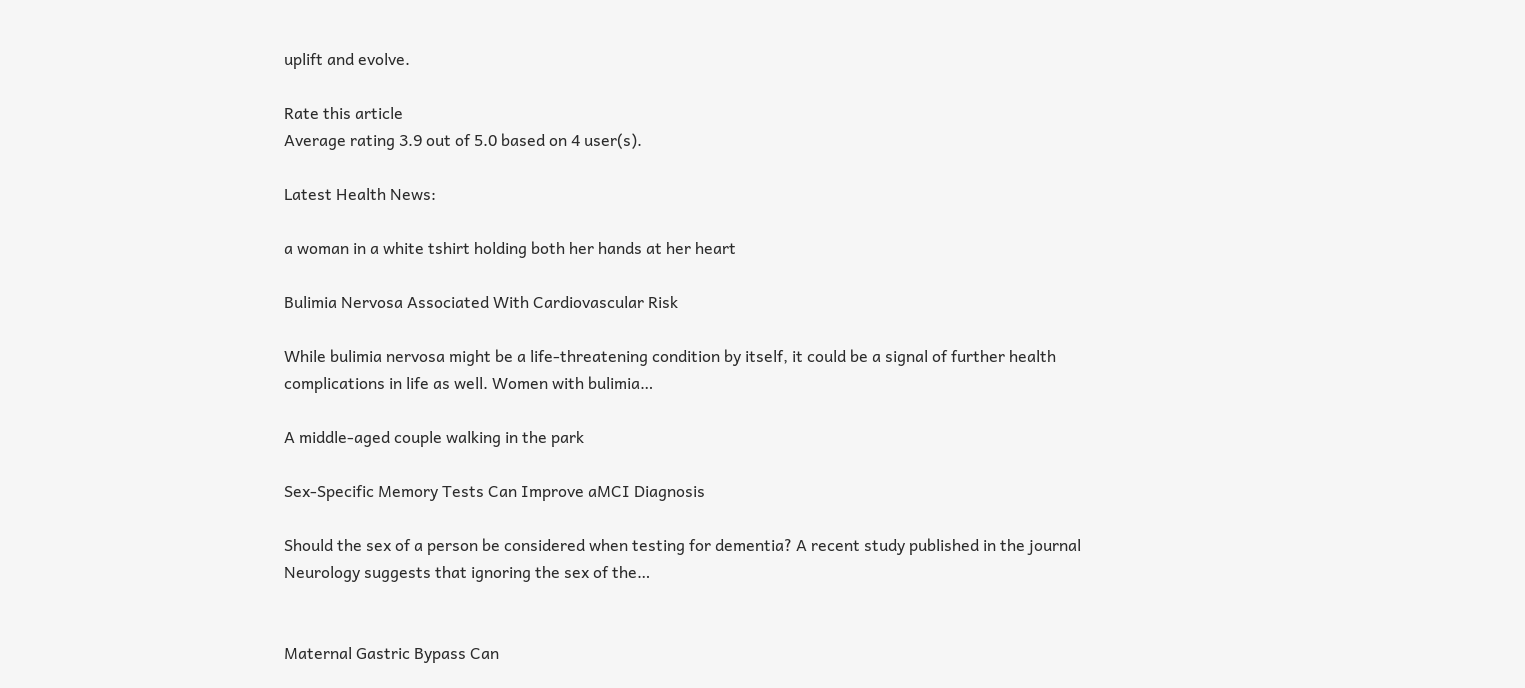uplift and evolve.

Rate this article
Average rating 3.9 out of 5.0 based on 4 user(s).

Latest Health News:

a woman in a white tshirt holding both her hands at her heart

Bulimia Nervosa Associated With Cardiovascular Risk

While bulimia nervosa might be a life-threatening condition by itself, it could be a signal of further health complications in life as well. Women with bulimia…

A middle-aged couple walking in the park

Sex-Specific Memory Tests Can Improve aMCI Diagnosis

Should the sex of a person be considered when testing for dementia? A recent study published in the journal Neurology suggests that ignoring the sex of the…


Maternal Gastric Bypass Can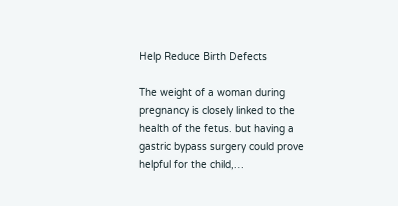Help Reduce Birth Defects

The weight of a woman during pregnancy is closely linked to the health of the fetus. but having a gastric bypass surgery could prove helpful for the child,…